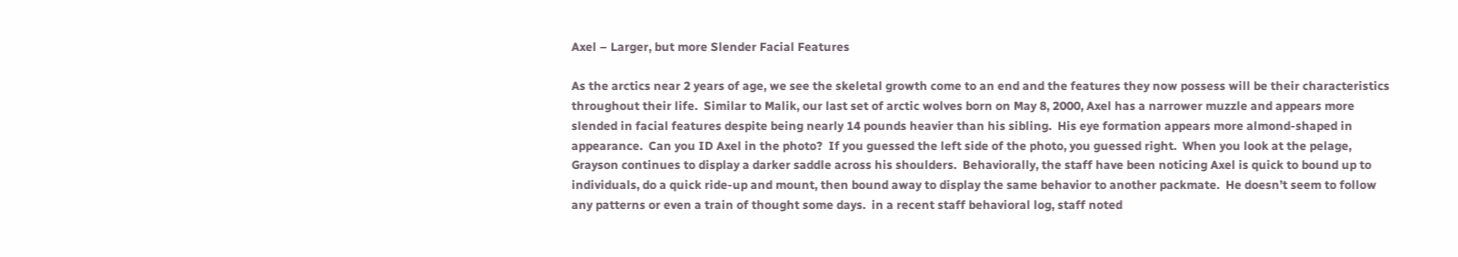Axel – Larger, but more Slender Facial Features

As the arctics near 2 years of age, we see the skeletal growth come to an end and the features they now possess will be their characteristics throughout their life.  Similar to Malik, our last set of arctic wolves born on May 8, 2000, Axel has a narrower muzzle and appears more slended in facial features despite being nearly 14 pounds heavier than his sibling.  His eye formation appears more almond-shaped in appearance.  Can you ID Axel in the photo?  If you guessed the left side of the photo, you guessed right.  When you look at the pelage, Grayson continues to display a darker saddle across his shoulders.  Behaviorally, the staff have been noticing Axel is quick to bound up to individuals, do a quick ride-up and mount, then bound away to display the same behavior to another packmate.  He doesn’t seem to follow any patterns or even a train of thought some days.  in a recent staff behavioral log, staff noted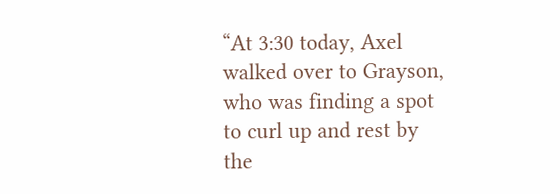“At 3:30 today, Axel walked over to Grayson, who was finding a spot to curl up and rest by the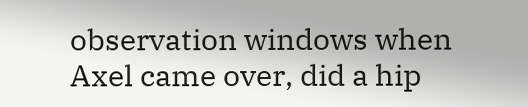observation windows when Axel came over, did a hip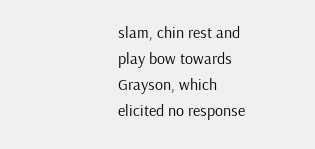slam, chin rest and play bow towards Grayson, which elicited no response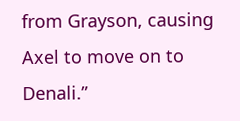from Grayson, causing Axel to move on to Denali.”